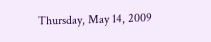Thursday, May 14, 2009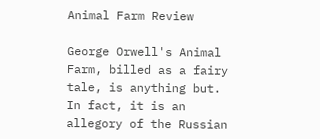Animal Farm Review

George Orwell's Animal Farm, billed as a fairy tale, is anything but. In fact, it is an allegory of the Russian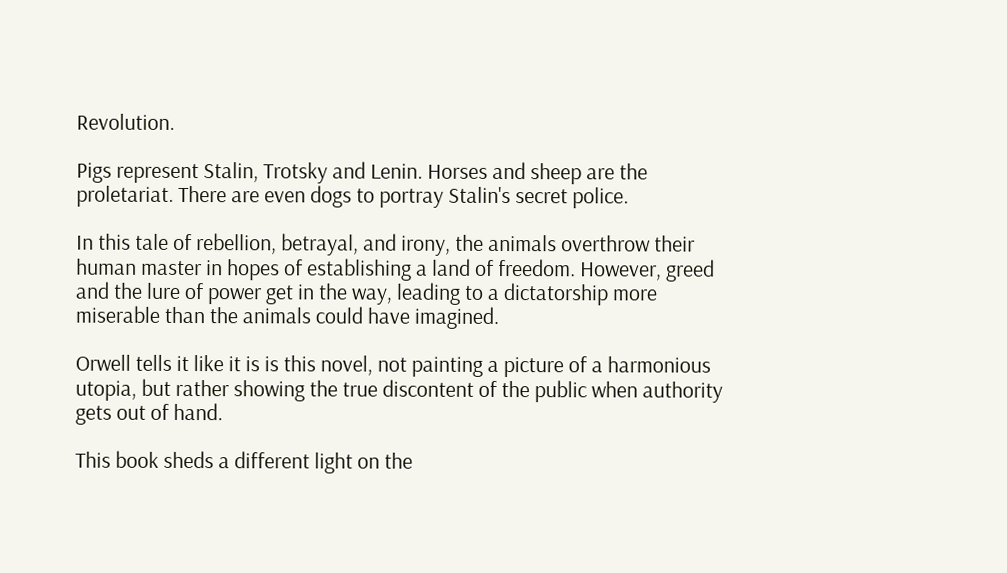Revolution.

Pigs represent Stalin, Trotsky and Lenin. Horses and sheep are the proletariat. There are even dogs to portray Stalin's secret police.

In this tale of rebellion, betrayal, and irony, the animals overthrow their human master in hopes of establishing a land of freedom. However, greed and the lure of power get in the way, leading to a dictatorship more miserable than the animals could have imagined.

Orwell tells it like it is is this novel, not painting a picture of a harmonious utopia, but rather showing the true discontent of the public when authority gets out of hand.

This book sheds a different light on the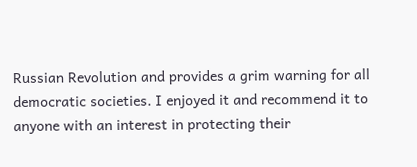Russian Revolution and provides a grim warning for all democratic societies. I enjoyed it and recommend it to anyone with an interest in protecting their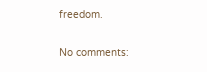freedom.

No comments: